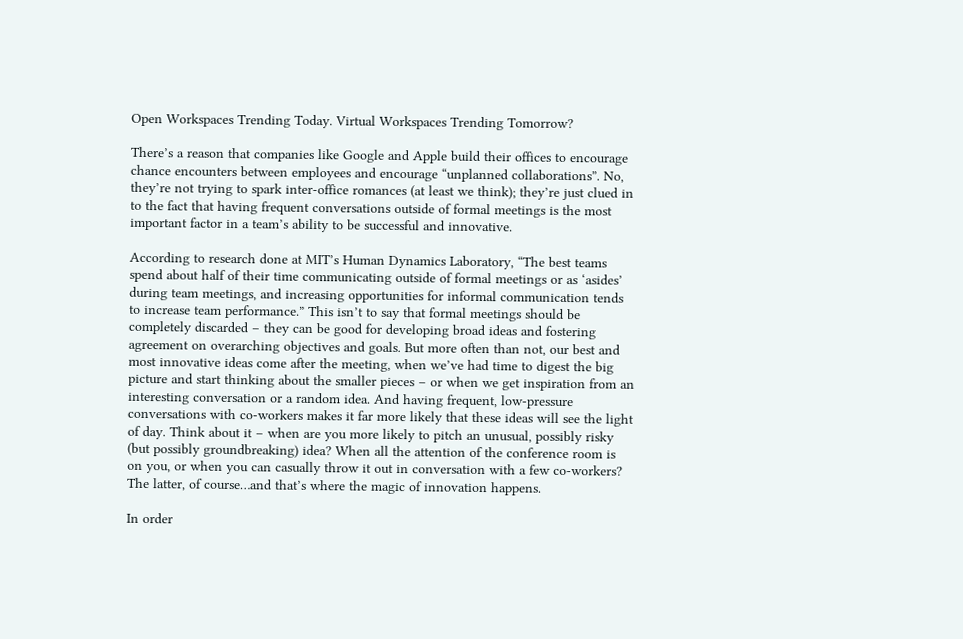Open Workspaces Trending Today. Virtual Workspaces Trending Tomorrow?

There’s a reason that companies like Google and Apple build their offices to encourage chance encounters between employees and encourage “unplanned collaborations”. No, they’re not trying to spark inter-office romances (at least we think); they’re just clued in to the fact that having frequent conversations outside of formal meetings is the most important factor in a team’s ability to be successful and innovative.

According to research done at MIT’s Human Dynamics Laboratory, “The best teams spend about half of their time communicating outside of formal meetings or as ‘asides’ during team meetings, and increasing opportunities for informal communication tends to increase team performance.” This isn’t to say that formal meetings should be completely discarded – they can be good for developing broad ideas and fostering agreement on overarching objectives and goals. But more often than not, our best and most innovative ideas come after the meeting, when we’ve had time to digest the big picture and start thinking about the smaller pieces – or when we get inspiration from an interesting conversation or a random idea. And having frequent, low-pressure conversations with co-workers makes it far more likely that these ideas will see the light of day. Think about it – when are you more likely to pitch an unusual, possibly risky (but possibly groundbreaking) idea? When all the attention of the conference room is on you, or when you can casually throw it out in conversation with a few co-workers? The latter, of course…and that’s where the magic of innovation happens.

In order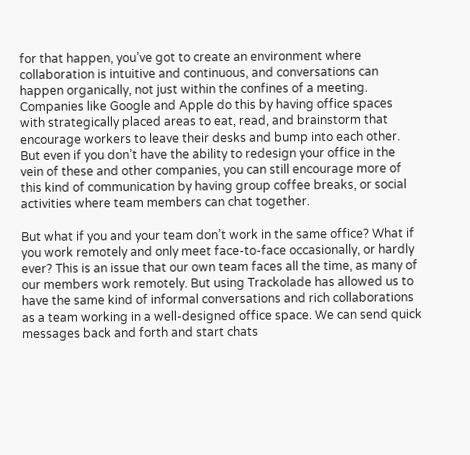for that happen, you’ve got to create an environment where collaboration is intuitive and continuous, and conversations can happen organically, not just within the confines of a meeting. Companies like Google and Apple do this by having office spaces with strategically placed areas to eat, read, and brainstorm that encourage workers to leave their desks and bump into each other. But even if you don’t have the ability to redesign your office in the vein of these and other companies, you can still encourage more of this kind of communication by having group coffee breaks, or social activities where team members can chat together.

But what if you and your team don’t work in the same office? What if you work remotely and only meet face-to-face occasionally, or hardly ever? This is an issue that our own team faces all the time, as many of our members work remotely. But using Trackolade has allowed us to have the same kind of informal conversations and rich collaborations as a team working in a well-designed office space. We can send quick messages back and forth and start chats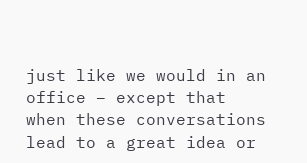just like we would in an office – except that when these conversations lead to a great idea or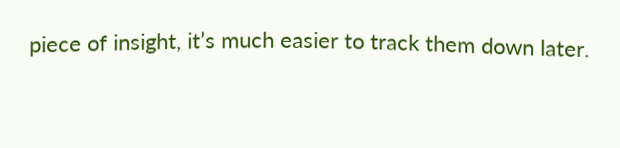piece of insight, it’s much easier to track them down later.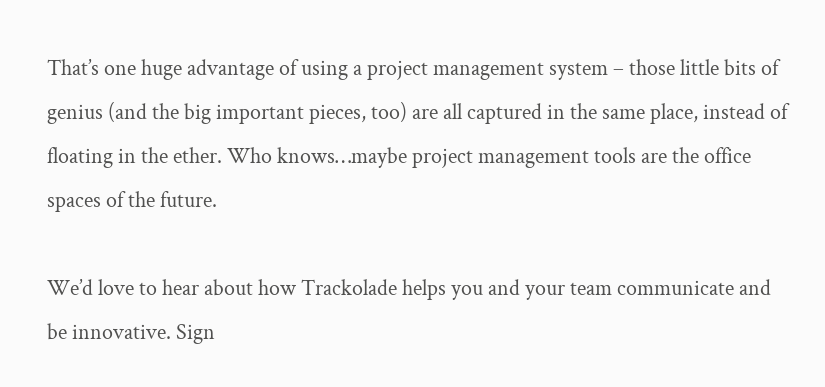That’s one huge advantage of using a project management system – those little bits of genius (and the big important pieces, too) are all captured in the same place, instead of floating in the ether. Who knows…maybe project management tools are the office spaces of the future.

We’d love to hear about how Trackolade helps you and your team communicate and be innovative. Sign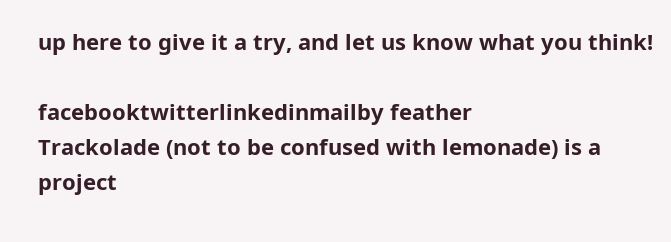up here to give it a try, and let us know what you think!

facebooktwitterlinkedinmailby feather
Trackolade (not to be confused with lemonade) is a project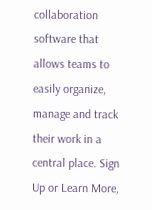collaboration software that allows teams to easily organize, manage and track their work in a central place. Sign Up or Learn More,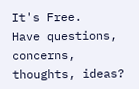It's Free.
Have questions, concerns, thoughts, ideas?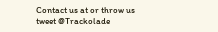Contact us at or throw us tweet @Trackolade